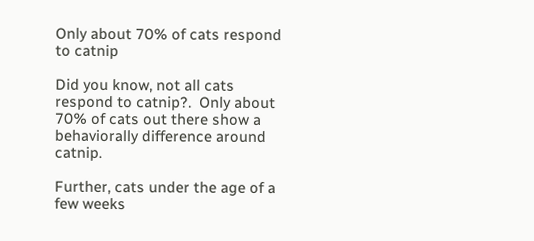Only about 70% of cats respond to catnip

Did you know, not all cats respond to catnip?.  Only about 70% of cats out there show a behaviorally difference around catnip.

Further, cats under the age of a few weeks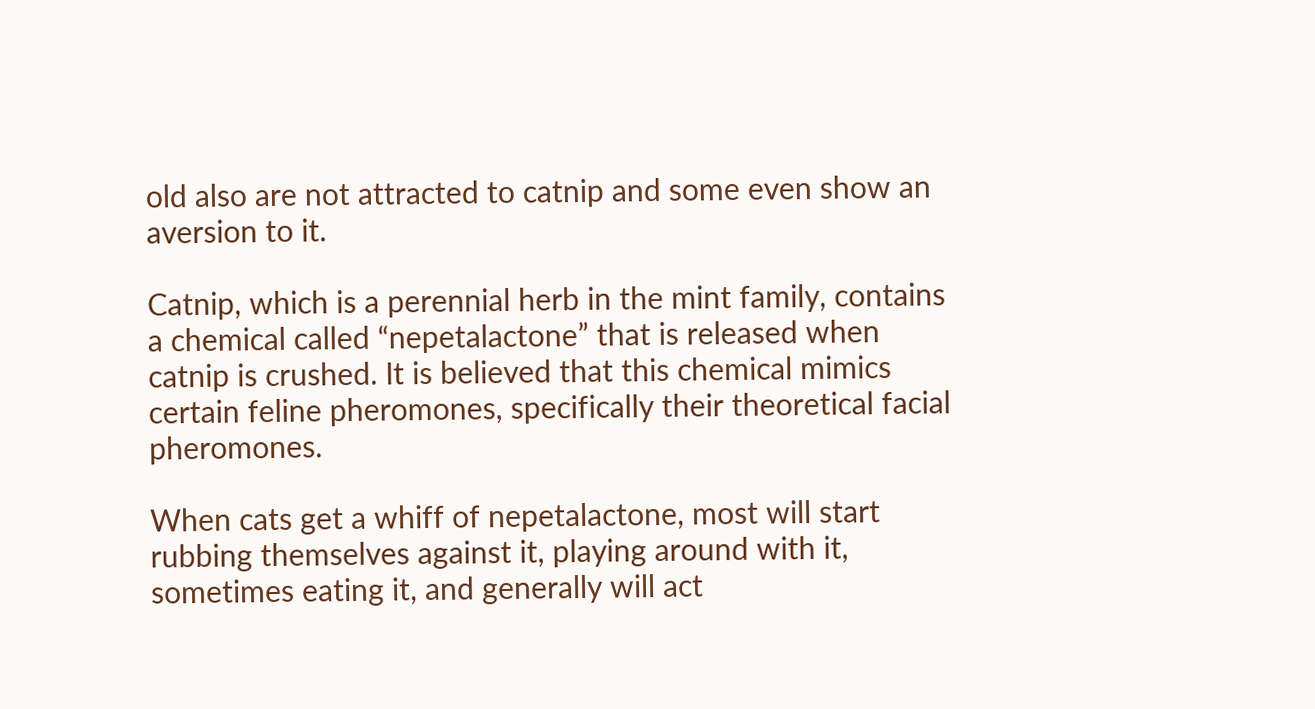old also are not attracted to catnip and some even show an aversion to it.

Catnip, which is a perennial herb in the mint family, contains a chemical called “nepetalactone” that is released when catnip is crushed. It is believed that this chemical mimics certain feline pheromones, specifically their theoretical facial pheromones.

When cats get a whiff of nepetalactone, most will start rubbing themselves against it, playing around with it, sometimes eating it, and generally will act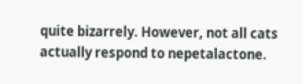quite bizarrely. However, not all cats actually respond to nepetalactone.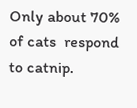Only about 70% of cats  respond to catnip.